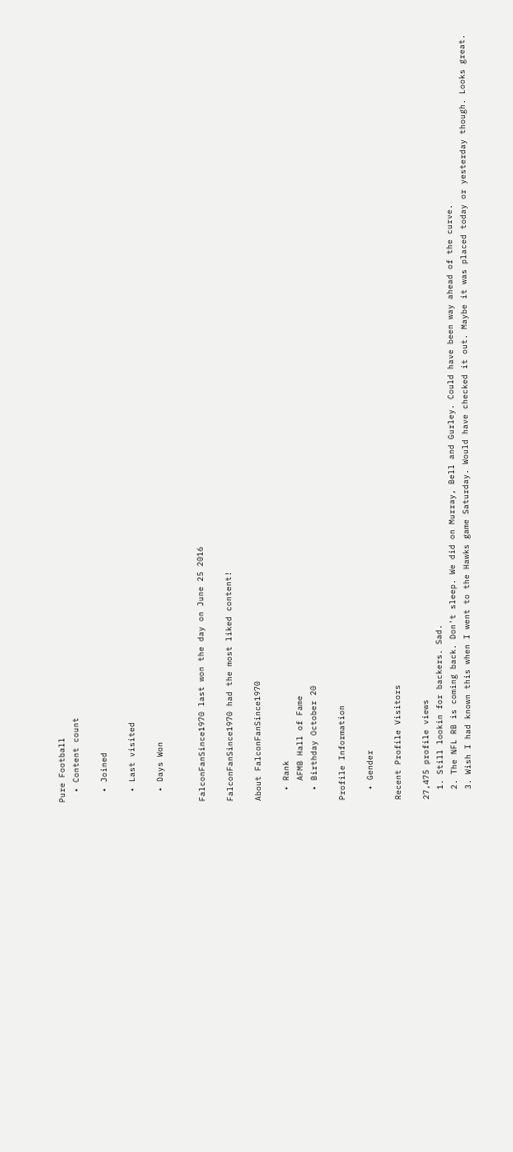Pure Football
  • Content count

  • Joined

  • Last visited

  • Days Won


FalconFanSince1970 last won the day on June 25 2016

FalconFanSince1970 had the most liked content!

About FalconFanSince1970

  • Rank
    AFMB Hall of Fame
  • Birthday October 20

Profile Information

  • Gender

Recent Profile Visitors

27,475 profile views
  1. Still lookin for backers. Sad.
  2. The NFL RB is coming back. Don't sleep. We did on Murray, Bell and Gurley. Could have been way ahead of the curve.
  3. Wish I had known this when I went to the Hawks game Saturday. Would have checked it out. Maybe it was placed today or yesterday though. Looks great.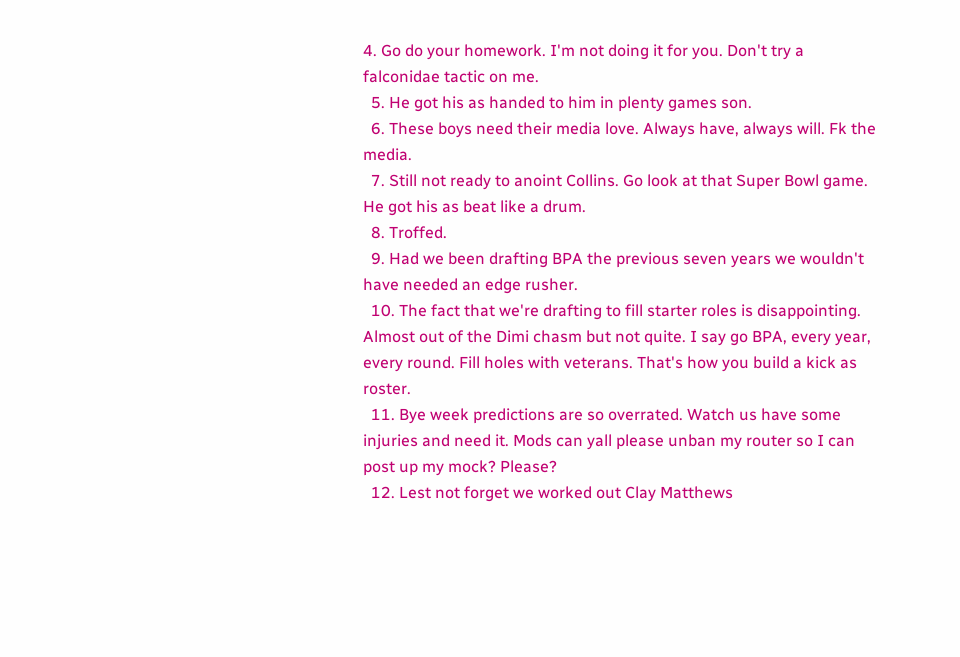4. Go do your homework. I'm not doing it for you. Don't try a falconidae tactic on me.
  5. He got his as handed to him in plenty games son.
  6. These boys need their media love. Always have, always will. Fk the media.
  7. Still not ready to anoint Collins. Go look at that Super Bowl game. He got his as beat like a drum.
  8. Troffed.
  9. Had we been drafting BPA the previous seven years we wouldn't have needed an edge rusher.
  10. The fact that we're drafting to fill starter roles is disappointing. Almost out of the Dimi chasm but not quite. I say go BPA, every year, every round. Fill holes with veterans. That's how you build a kick as roster.
  11. Bye week predictions are so overrated. Watch us have some injuries and need it. Mods can yall please unban my router so I can post up my mock? Please?
  12. Lest not forget we worked out Clay Matthews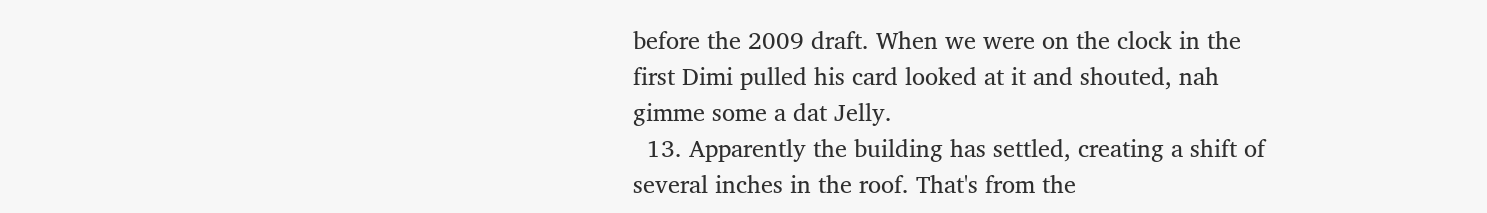before the 2009 draft. When we were on the clock in the first Dimi pulled his card looked at it and shouted, nah gimme some a dat Jelly.
  13. Apparently the building has settled, creating a shift of several inches in the roof. That's from the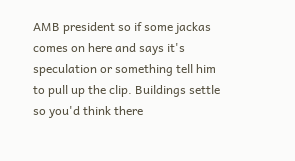AMB president so if some jackas comes on here and says it's speculation or something tell him to pull up the clip. Buildings settle so you'd think there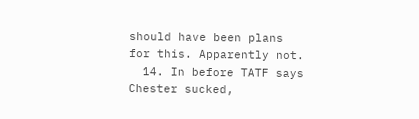should have been plans for this. Apparently not.
  14. In before TATF says Chester sucked,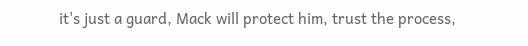it's just a guard, Mack will protect him, trust the process,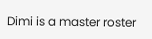Dimi is a master roster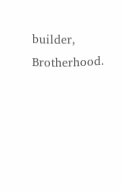builder, Brotherhood.